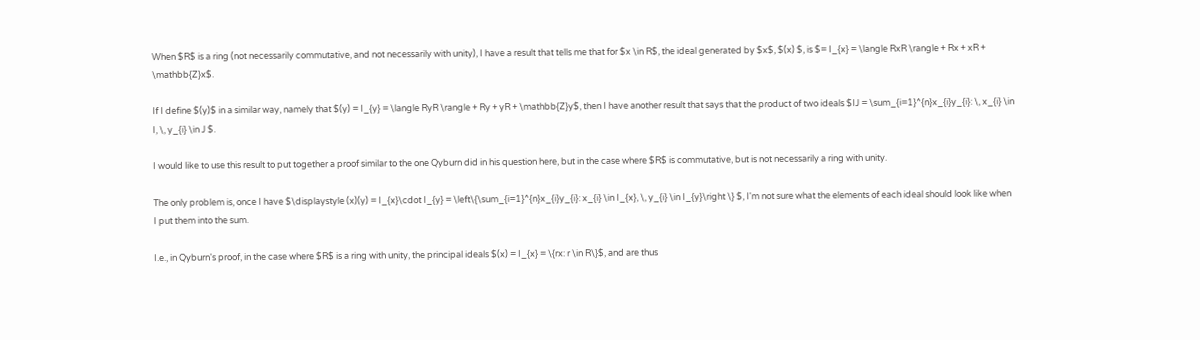When $R$ is a ring (not necessarily commutative, and not necessarily with unity), I have a result that tells me that for $x \in R$, the ideal generated by $x$, $(x) $, is $= I_{x} = \langle RxR \rangle + Rx + xR + \mathbb{Z}x$.

If I define $(y)$ in a similar way, namely that $(y) = I_{y} = \langle RyR \rangle + Ry + yR + \mathbb{Z}y$, then I have another result that says that the product of two ideals $IJ = \sum_{i=1}^{n}x_{i}y_{i}: \, x_{i} \in I, \, y_{i} \in J $.

I would like to use this result to put together a proof similar to the one Qyburn did in his question here, but in the case where $R$ is commutative, but is not necessarily a ring with unity.

The only problem is, once I have $\displaystyle (x)(y) = I_{x}\cdot I_{y} = \left\{\sum_{i=1}^{n}x_{i}y_{i}: x_{i} \in I_{x}, \, y_{i} \in I_{y}\right \} $, I'm not sure what the elements of each ideal should look like when I put them into the sum.

I.e., in Qyburn's proof, in the case where $R$ is a ring with unity, the principal ideals $(x) = I_{x} = \{rx: r \in R\}$, and are thus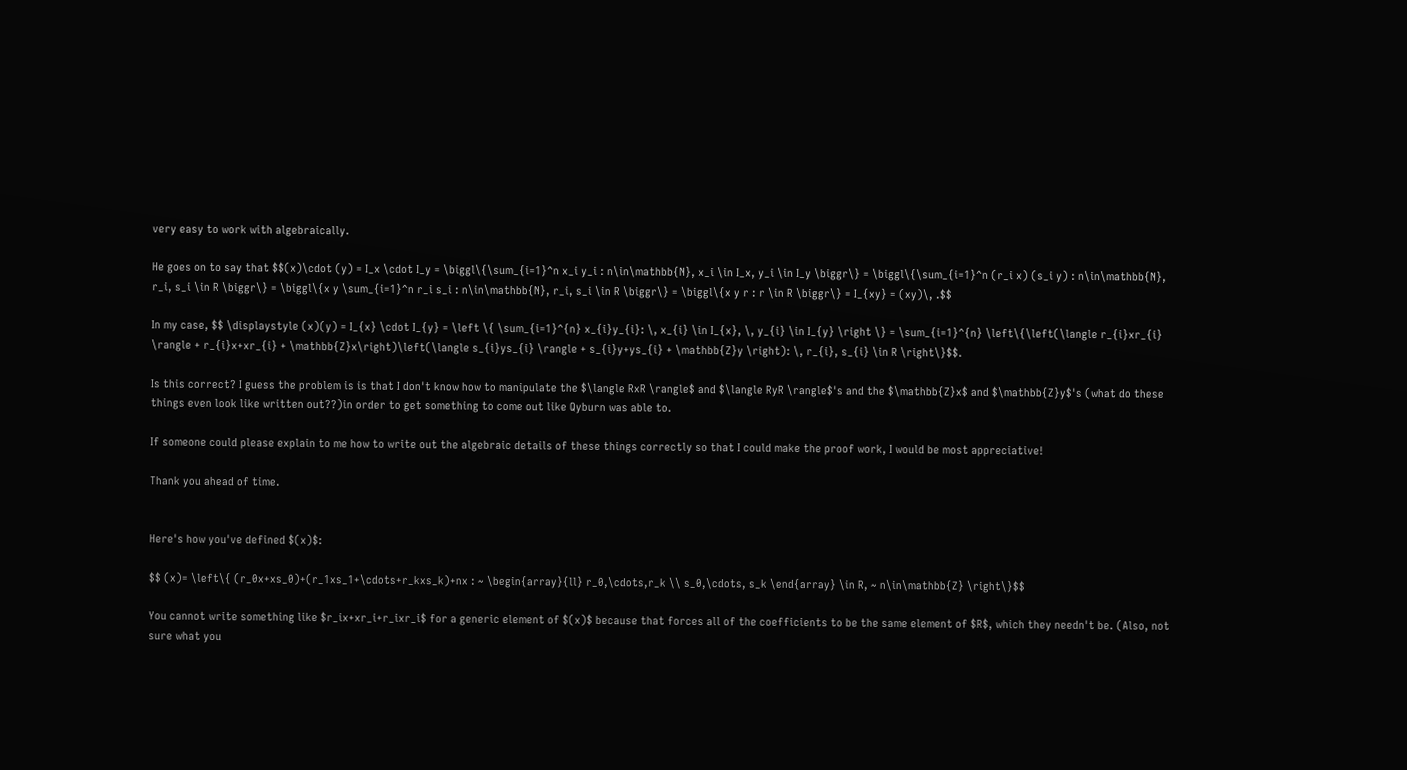very easy to work with algebraically.

He goes on to say that $$(x)\cdot (y) = I_x \cdot I_y = \biggl\{\sum_{i=1}^n x_i y_i : n\in\mathbb{N}, x_i \in I_x, y_i \in I_y \biggr\} = \biggl\{\sum_{i=1}^n (r_i x) (s_i y) : n\in\mathbb{N}, r_i, s_i \in R \biggr\} = \biggl\{x y \sum_{i=1}^n r_i s_i : n\in\mathbb{N}, r_i, s_i \in R \biggr\} = \biggl\{x y r : r \in R \biggr\} = I_{xy} = (xy)\, .$$

In my case, $$ \displaystyle (x)(y) = I_{x} \cdot I_{y} = \left \{ \sum_{i=1}^{n} x_{i}y_{i}: \, x_{i} \in I_{x}, \, y_{i} \in I_{y} \right \} = \sum_{i=1}^{n} \left\{\left(\langle r_{i}xr_{i} \rangle + r_{i}x+xr_{i} + \mathbb{Z}x\right)\left(\langle s_{i}ys_{i} \rangle + s_{i}y+ys_{i} + \mathbb{Z}y \right): \, r_{i}, s_{i} \in R \right\}$$.

Is this correct? I guess the problem is is that I don't know how to manipulate the $\langle RxR \rangle$ and $\langle RyR \rangle$'s and the $\mathbb{Z}x$ and $\mathbb{Z}y$'s (what do these things even look like written out??)in order to get something to come out like Qyburn was able to.

If someone could please explain to me how to write out the algebraic details of these things correctly so that I could make the proof work, I would be most appreciative!

Thank you ahead of time.


Here's how you've defined $(x)$:

$$ (x)= \left\{ (r_0x+xs_0)+(r_1xs_1+\cdots+r_kxs_k)+nx : ~ \begin{array}{ll} r_0,\cdots,r_k \\ s_0,\cdots, s_k \end{array} \in R, ~ n\in\mathbb{Z} \right\}$$

You cannot write something like $r_ix+xr_i+r_ixr_i$ for a generic element of $(x)$ because that forces all of the coefficients to be the same element of $R$, which they needn't be. (Also, not sure what you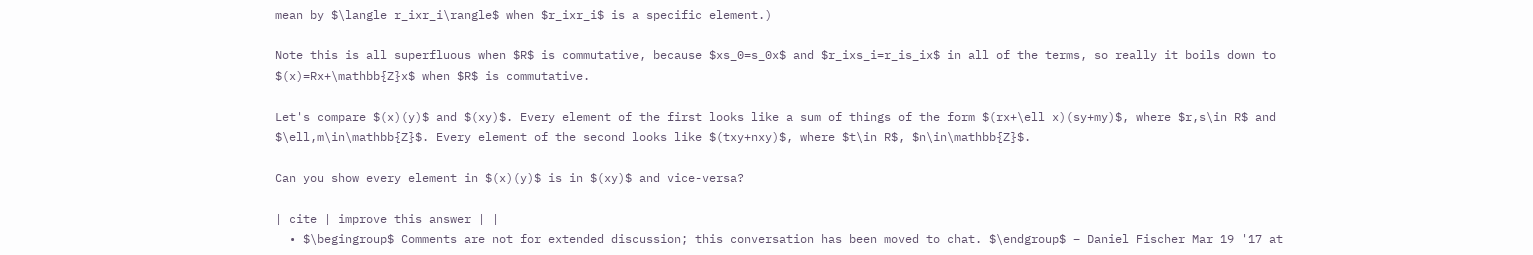mean by $\langle r_ixr_i\rangle$ when $r_ixr_i$ is a specific element.)

Note this is all superfluous when $R$ is commutative, because $xs_0=s_0x$ and $r_ixs_i=r_is_ix$ in all of the terms, so really it boils down to $(x)=Rx+\mathbb{Z}x$ when $R$ is commutative.

Let's compare $(x)(y)$ and $(xy)$. Every element of the first looks like a sum of things of the form $(rx+\ell x)(sy+my)$, where $r,s\in R$ and $\ell,m\in\mathbb{Z}$. Every element of the second looks like $(txy+nxy)$, where $t\in R$, $n\in\mathbb{Z}$.

Can you show every element in $(x)(y)$ is in $(xy)$ and vice-versa?

| cite | improve this answer | |
  • $\begingroup$ Comments are not for extended discussion; this conversation has been moved to chat. $\endgroup$ – Daniel Fischer Mar 19 '17 at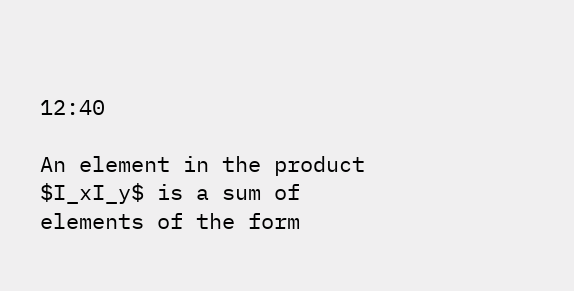12:40

An element in the product $I_xI_y$ is a sum of elements of the form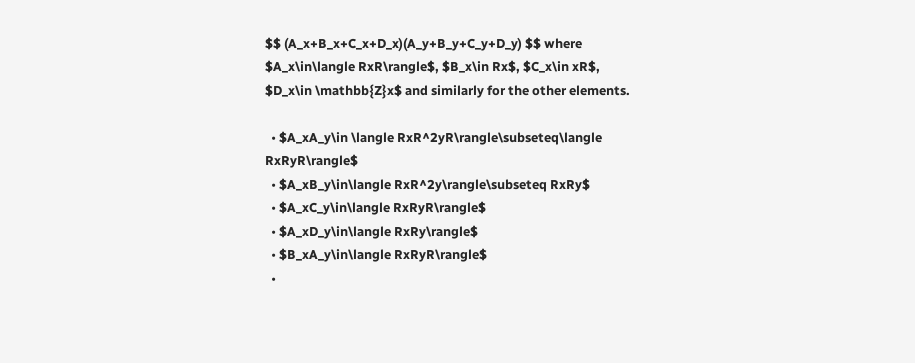$$ (A_x+B_x+C_x+D_x)(A_y+B_y+C_y+D_y) $$ where $A_x\in\langle RxR\rangle$, $B_x\in Rx$, $C_x\in xR$, $D_x\in \mathbb{Z}x$ and similarly for the other elements.

  • $A_xA_y\in \langle RxR^2yR\rangle\subseteq\langle RxRyR\rangle$
  • $A_xB_y\in\langle RxR^2y\rangle\subseteq RxRy$
  • $A_xC_y\in\langle RxRyR\rangle$
  • $A_xD_y\in\langle RxRy\rangle$
  • $B_xA_y\in\langle RxRyR\rangle$
  •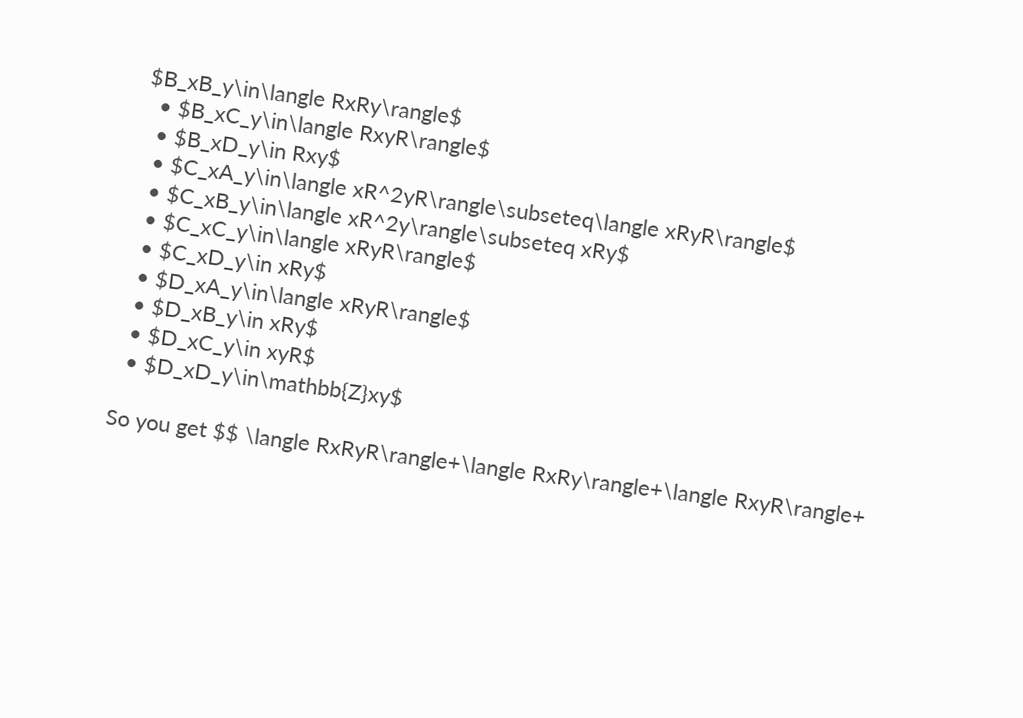$B_xB_y\in\langle RxRy\rangle$
  • $B_xC_y\in\langle RxyR\rangle$
  • $B_xD_y\in Rxy$
  • $C_xA_y\in\langle xR^2yR\rangle\subseteq\langle xRyR\rangle$
  • $C_xB_y\in\langle xR^2y\rangle\subseteq xRy$
  • $C_xC_y\in\langle xRyR\rangle$
  • $C_xD_y\in xRy$
  • $D_xA_y\in\langle xRyR\rangle$
  • $D_xB_y\in xRy$
  • $D_xC_y\in xyR$
  • $D_xD_y\in\mathbb{Z}xy$

So you get $$ \langle RxRyR\rangle+\langle RxRy\rangle+\langle RxyR\rangle+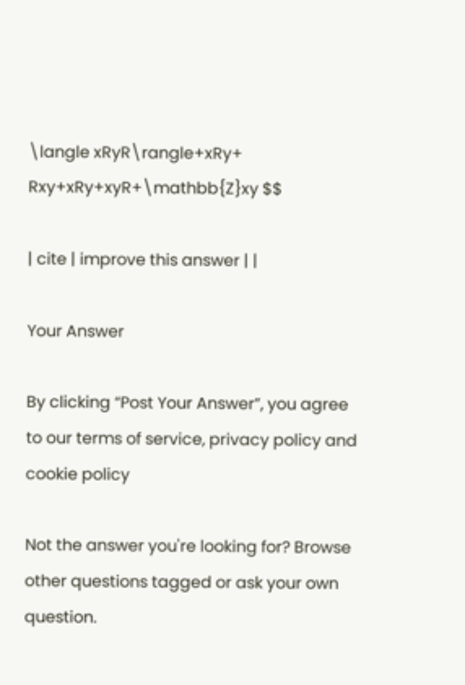\langle xRyR\rangle+xRy+ Rxy+xRy+xyR+\mathbb{Z}xy $$

| cite | improve this answer | |

Your Answer

By clicking “Post Your Answer”, you agree to our terms of service, privacy policy and cookie policy

Not the answer you're looking for? Browse other questions tagged or ask your own question.